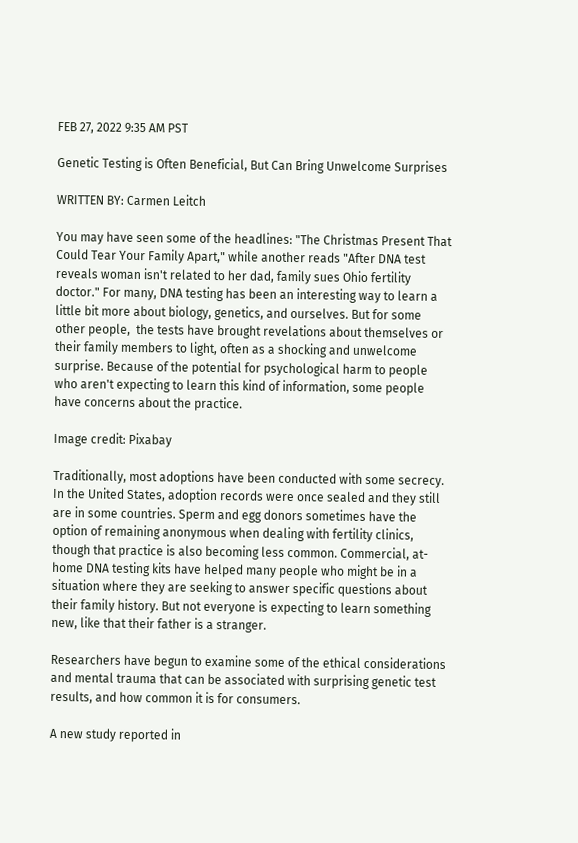FEB 27, 2022 9:35 AM PST

Genetic Testing is Often Beneficial, But Can Bring Unwelcome Surprises

WRITTEN BY: Carmen Leitch

You may have seen some of the headlines: "The Christmas Present That Could Tear Your Family Apart," while another reads "After DNA test reveals woman isn't related to her dad, family sues Ohio fertility doctor." For many, DNA testing has been an interesting way to learn a little bit more about biology, genetics, and ourselves. But for some other people,  the tests have brought revelations about themselves or their family members to light, often as a shocking and unwelcome surprise. Because of the potential for psychological harm to people who aren't expecting to learn this kind of information, some people have concerns about the practice.

Image credit: Pixabay

Traditionally, most adoptions have been conducted with some secrecy. In the United States, adoption records were once sealed and they still are in some countries. Sperm and egg donors sometimes have the option of remaining anonymous when dealing with fertility clinics, though that practice is also becoming less common. Commercial, at-home DNA testing kits have helped many people who might be in a situation where they are seeking to answer specific questions about their family history. But not everyone is expecting to learn something new, like that their father is a stranger.

Researchers have begun to examine some of the ethical considerations and mental trauma that can be associated with surprising genetic test results, and how common it is for consumers.

A new study reported in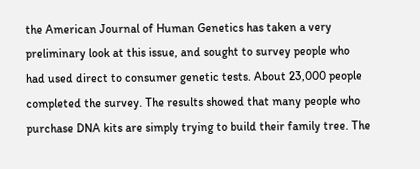the American Journal of Human Genetics has taken a very preliminary look at this issue, and sought to survey people who had used direct to consumer genetic tests. About 23,000 people completed the survey. The results showed that many people who purchase DNA kits are simply trying to build their family tree. The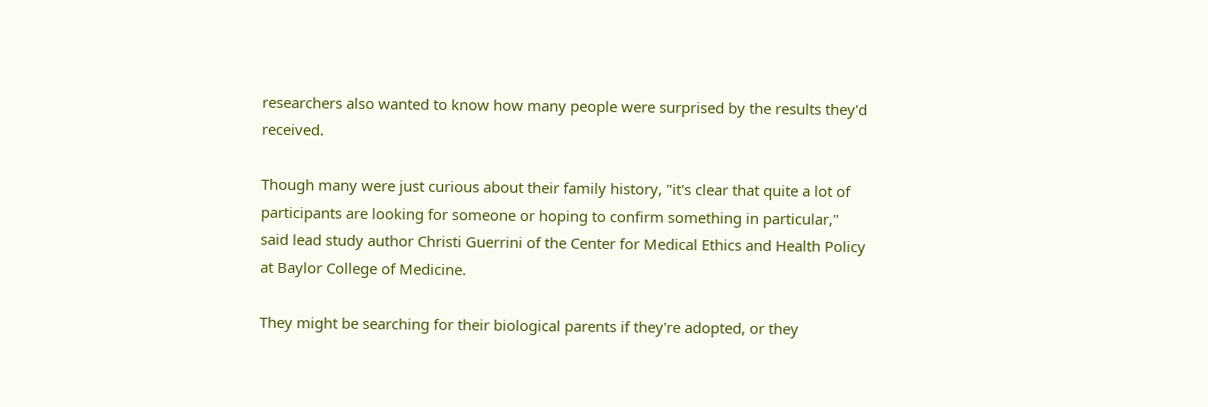researchers also wanted to know how many people were surprised by the results they'd received.

Though many were just curious about their family history, "it's clear that quite a lot of participants are looking for someone or hoping to confirm something in particular," said lead study author Christi Guerrini of the Center for Medical Ethics and Health Policy at Baylor College of Medicine.

They might be searching for their biological parents if they're adopted, or they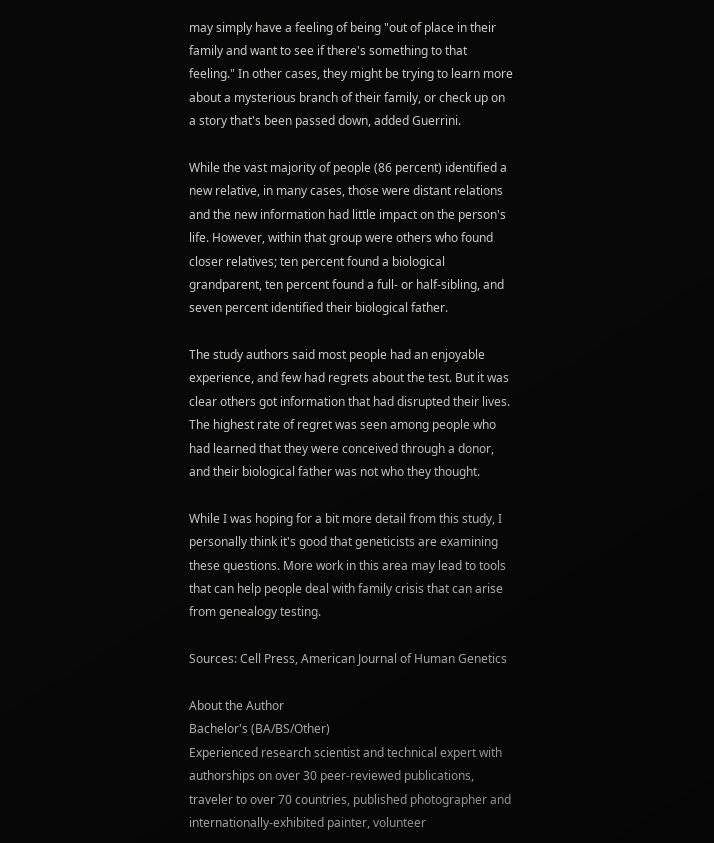may simply have a feeling of being "out of place in their family and want to see if there's something to that feeling." In other cases, they might be trying to learn more about a mysterious branch of their family, or check up on a story that's been passed down, added Guerrini.

While the vast majority of people (86 percent) identified a new relative, in many cases, those were distant relations and the new information had little impact on the person's life. However, within that group were others who found closer relatives; ten percent found a biological grandparent, ten percent found a full- or half-sibling, and seven percent identified their biological father.

The study authors said most people had an enjoyable experience, and few had regrets about the test. But it was clear others got information that had disrupted their lives. The highest rate of regret was seen among people who had learned that they were conceived through a donor, and their biological father was not who they thought.

While I was hoping for a bit more detail from this study, I personally think it's good that geneticists are examining these questions. More work in this area may lead to tools that can help people deal with family crisis that can arise from genealogy testing.

Sources: Cell Press, American Journal of Human Genetics

About the Author
Bachelor's (BA/BS/Other)
Experienced research scientist and technical expert with authorships on over 30 peer-reviewed publications, traveler to over 70 countries, published photographer and internationally-exhibited painter, volunteer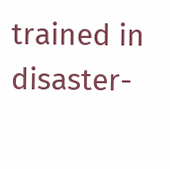trained in disaster-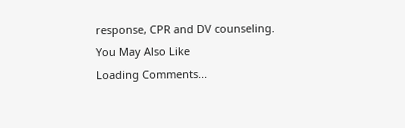response, CPR and DV counseling.
You May Also Like
Loading Comments...